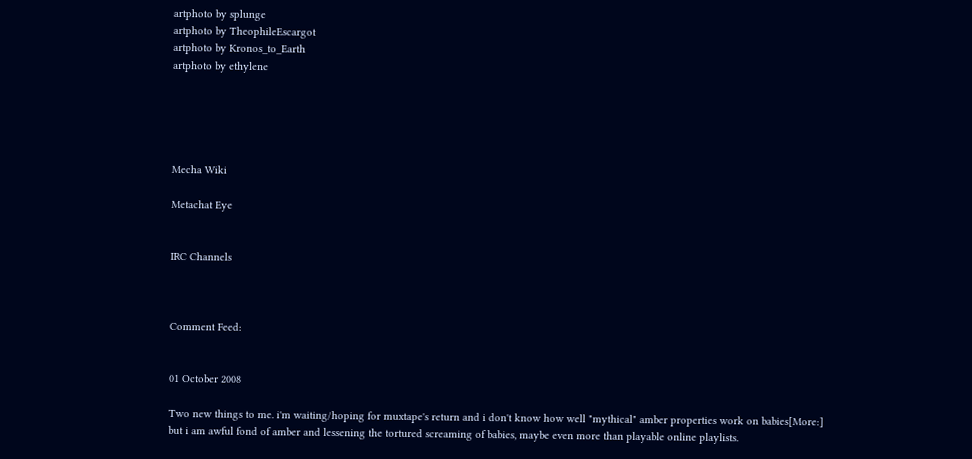artphoto by splunge
artphoto by TheophileEscargot
artphoto by Kronos_to_Earth
artphoto by ethylene





Mecha Wiki

Metachat Eye


IRC Channels



Comment Feed:


01 October 2008

Two new things to me. i'm waiting/hoping for muxtape's return and i don't know how well "mythical" amber properties work on babies[More:] but i am awful fond of amber and lessening the tortured screaming of babies, maybe even more than playable online playlists.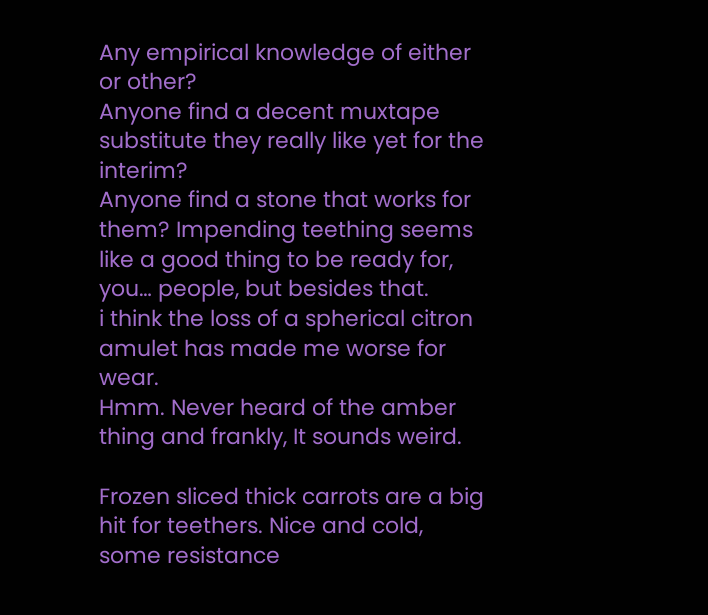Any empirical knowledge of either or other?
Anyone find a decent muxtape substitute they really like yet for the interim?
Anyone find a stone that works for them? Impending teething seems like a good thing to be ready for, you… people, but besides that.
i think the loss of a spherical citron amulet has made me worse for wear.
Hmm. Never heard of the amber thing and frankly, It sounds weird.

Frozen sliced thick carrots are a big hit for teethers. Nice and cold, some resistance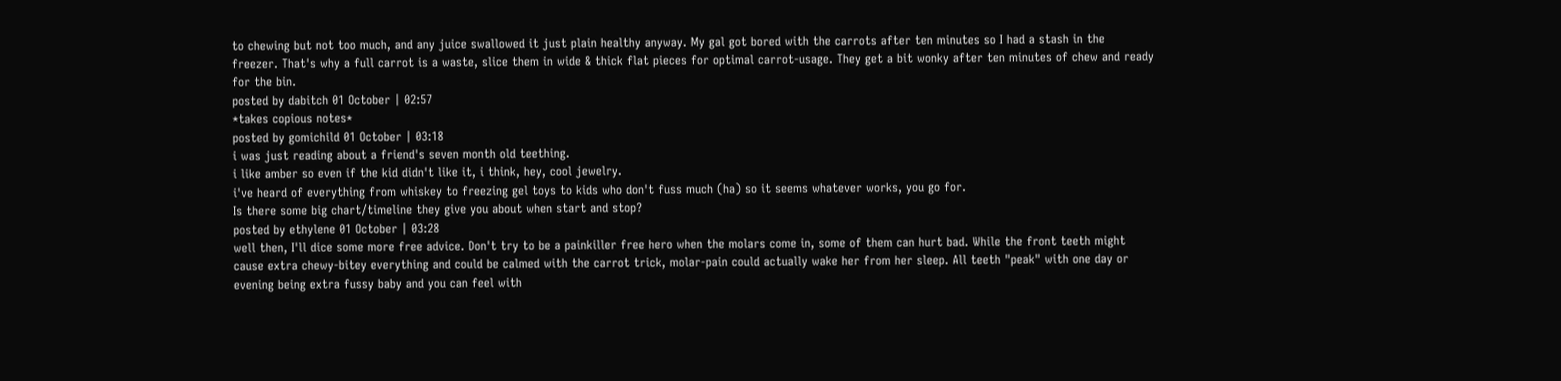to chewing but not too much, and any juice swallowed it just plain healthy anyway. My gal got bored with the carrots after ten minutes so I had a stash in the freezer. That's why a full carrot is a waste, slice them in wide & thick flat pieces for optimal carrot-usage. They get a bit wonky after ten minutes of chew and ready for the bin.
posted by dabitch 01 October | 02:57
*takes copious notes*
posted by gomichild 01 October | 03:18
i was just reading about a friend's seven month old teething.
i like amber so even if the kid didn't like it, i think, hey, cool jewelry.
i've heard of everything from whiskey to freezing gel toys to kids who don't fuss much (ha) so it seems whatever works, you go for.
Is there some big chart/timeline they give you about when start and stop?
posted by ethylene 01 October | 03:28
well then, I'll dice some more free advice. Don't try to be a painkiller free hero when the molars come in, some of them can hurt bad. While the front teeth might cause extra chewy-bitey everything and could be calmed with the carrot trick, molar-pain could actually wake her from her sleep. All teeth "peak" with one day or evening being extra fussy baby and you can feel with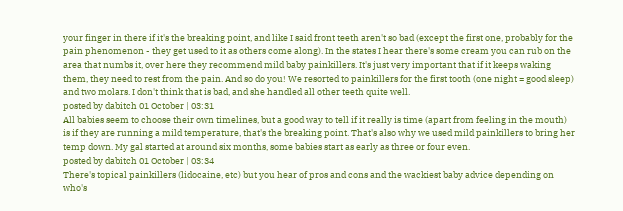your finger in there if it's the breaking point, and like I said front teeth aren't so bad (except the first one, probably for the pain phenomenon - they get used to it as others come along). In the states I hear there's some cream you can rub on the area that numbs it, over here they recommend mild baby painkillers. It's just very important that if it keeps waking them, they need to rest from the pain. And so do you! We resorted to painkillers for the first tooth (one night = good sleep) and two molars. I don't think that is bad, and she handled all other teeth quite well.
posted by dabitch 01 October | 03:31
All babies seem to choose their own timelines, but a good way to tell if it really is time (apart from feeling in the mouth) is if they are running a mild temperature, that's the breaking point. That's also why we used mild painkillers to bring her temp down. My gal started at around six months, some babies start as early as three or four even.
posted by dabitch 01 October | 03:34
There's topical painkillers (lidocaine, etc) but you hear of pros and cons and the wackiest baby advice depending on who's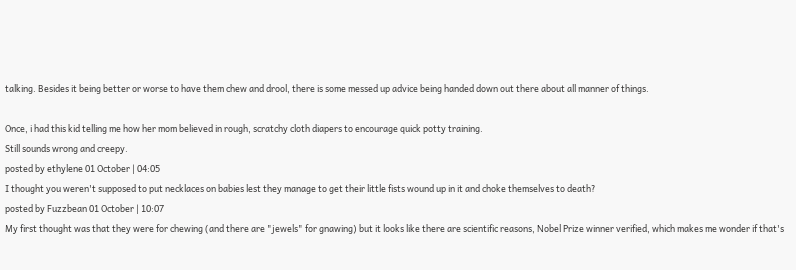talking. Besides it being better or worse to have them chew and drool, there is some messed up advice being handed down out there about all manner of things.

Once, i had this kid telling me how her mom believed in rough, scratchy cloth diapers to encourage quick potty training.
Still sounds wrong and creepy.
posted by ethylene 01 October | 04:05
I thought you weren't supposed to put necklaces on babies lest they manage to get their little fists wound up in it and choke themselves to death?
posted by Fuzzbean 01 October | 10:07
My first thought was that they were for chewing (and there are "jewels" for gnawing) but it looks like there are scientific reasons, Nobel Prize winner verified, which makes me wonder if that's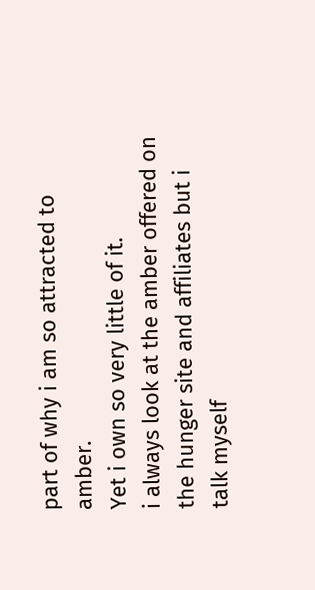part of why i am so attracted to amber.
Yet i own so very little of it.
i always look at the amber offered on the hunger site and affiliates but i talk myself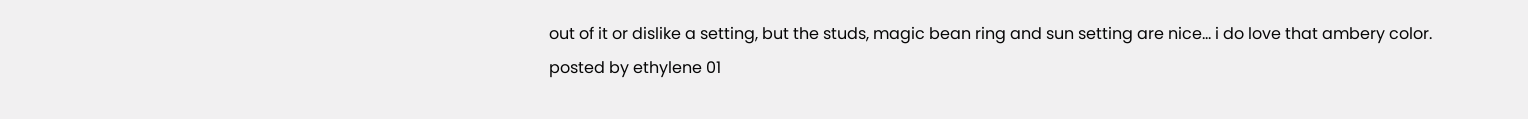out of it or dislike a setting, but the studs, magic bean ring and sun setting are nice… i do love that ambery color.
posted by ethylene 01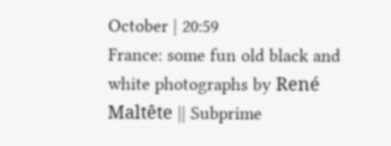October | 20:59
France: some fun old black and white photographs by René Maltête || Subprime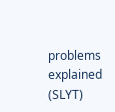problems explained (SLYT)